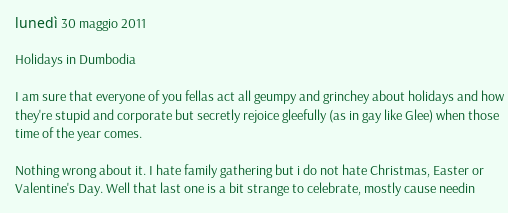lunedì 30 maggio 2011

Holidays in Dumbodia

I am sure that everyone of you fellas act all geumpy and grinchey about holidays and how they're stupid and corporate but secretly rejoice gleefully (as in gay like Glee) when those time of the year comes.

Nothing wrong about it. I hate family gathering but i do not hate Christmas, Easter or Valentine's Day. Well that last one is a bit strange to celebrate, mostly cause needin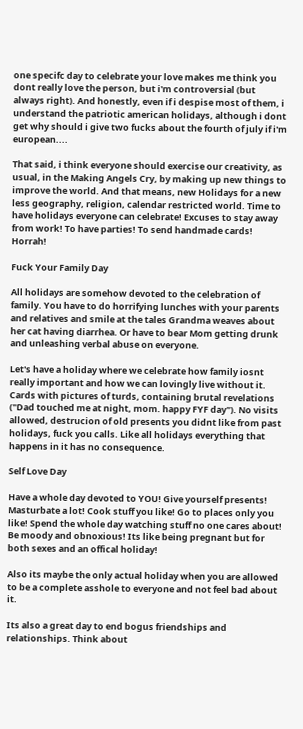one specifc day to celebrate your love makes me think you dont really love the person, but i'm controversial (but always right). And honestly, even if i despise most of them, i understand the patriotic american holidays, although i dont get why should i give two fucks about the fourth of july if i'm european....

That said, i think everyone should exercise our creativity, as usual, in the Making Angels Cry, by making up new things to improve the world. And that means, new Holidays for a new less geography, religion, calendar restricted world. Time to have holidays everyone can celebrate! Excuses to stay away from work! To have parties! To send handmade cards! Horrah!

Fuck Your Family Day

All holidays are somehow devoted to the celebration of family. You have to do horrifying lunches with your parents and relatives and smile at the tales Grandma weaves about her cat having diarrhea. Or have to bear Mom getting drunk and unleashing verbal abuse on everyone.

Let's have a holiday where we celebrate how family iosnt really important and how we can lovingly live without it. Cards with pictures of turds, containing brutal revelations ("Dad touched me at night, mom. happy FYF day"). No visits allowed, destrucion of old presents you didnt like from past holidays, fuck you calls. Like all holidays everything that happens in it has no consequence.

Self Love Day

Have a whole day devoted to YOU! Give yourself presents! Masturbate a lot! Cook stuff you like! Go to places only you like! Spend the whole day watching stuff no one cares about! Be moody and obnoxious! Its like being pregnant but for both sexes and an offical holiday!

Also its maybe the only actual holiday when you are allowed to be a complete asshole to everyone and not feel bad about it.

Its also a great day to end bogus friendships and relationships. Think about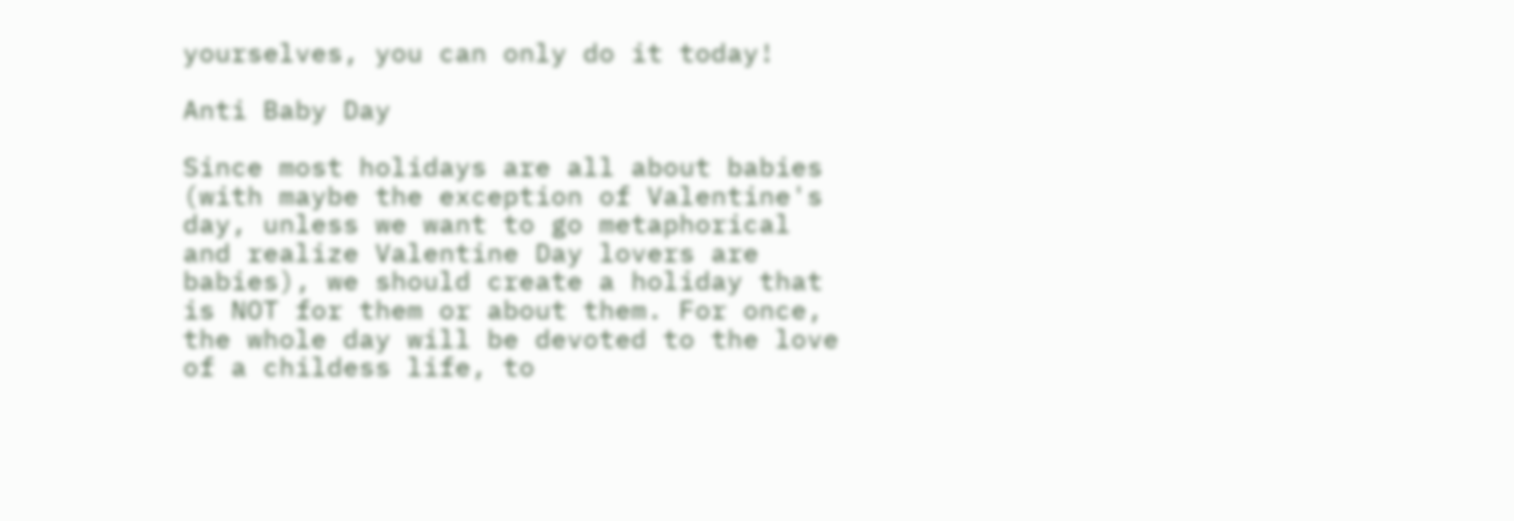yourselves, you can only do it today!

Anti Baby Day

Since most holidays are all about babies (with maybe the exception of Valentine's day, unless we want to go metaphorical and realize Valentine Day lovers are babies), we should create a holiday that is NOT for them or about them. For once, the whole day will be devoted to the love of a childess life, to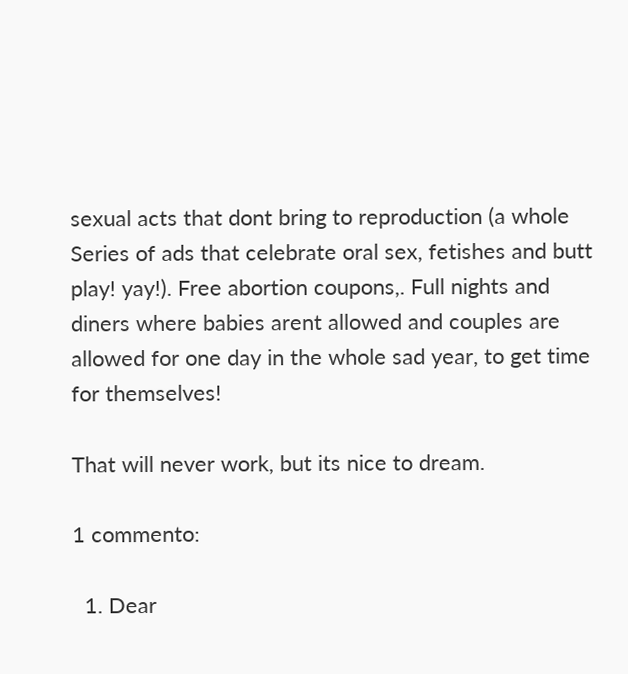sexual acts that dont bring to reproduction (a whole Series of ads that celebrate oral sex, fetishes and butt play! yay!). Free abortion coupons,. Full nights and diners where babies arent allowed and couples are allowed for one day in the whole sad year, to get time for themselves!

That will never work, but its nice to dream.

1 commento:

  1. Dear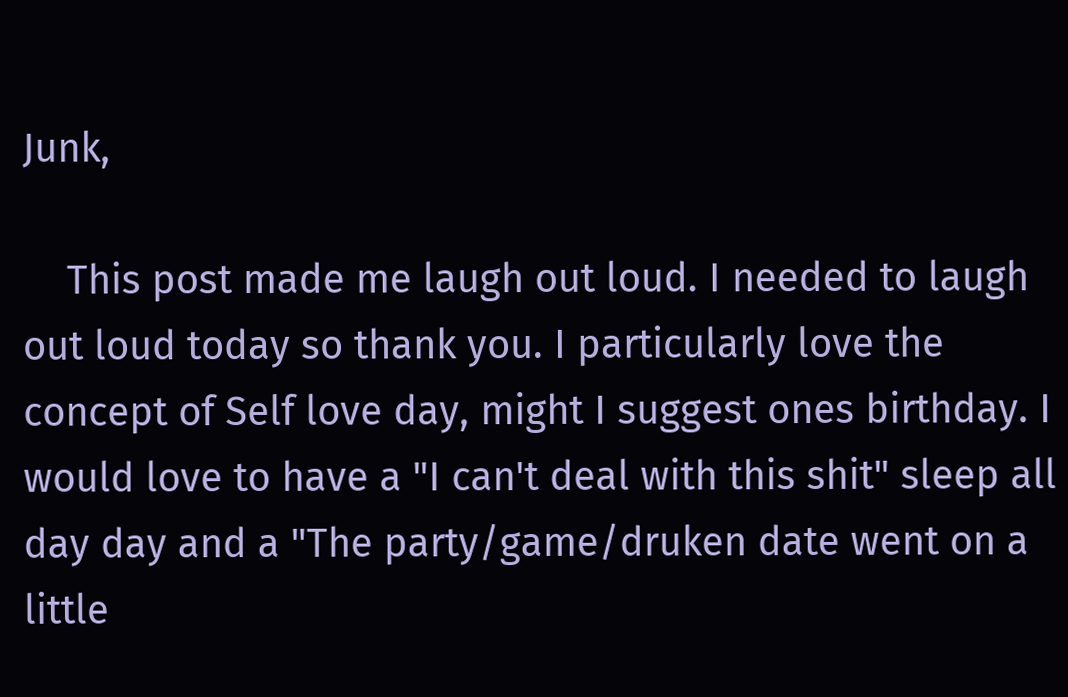Junk,

    This post made me laugh out loud. I needed to laugh out loud today so thank you. I particularly love the concept of Self love day, might I suggest ones birthday. I would love to have a "I can't deal with this shit" sleep all day day and a "The party/game/druken date went on a little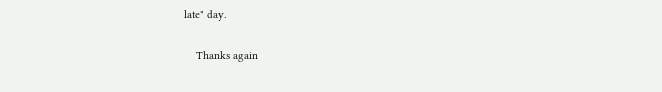late" day.

    Thanks again